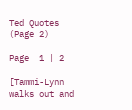Ted Quotes
(Page 2)

Page  1 | 2

[Tammi-Lynn walks out and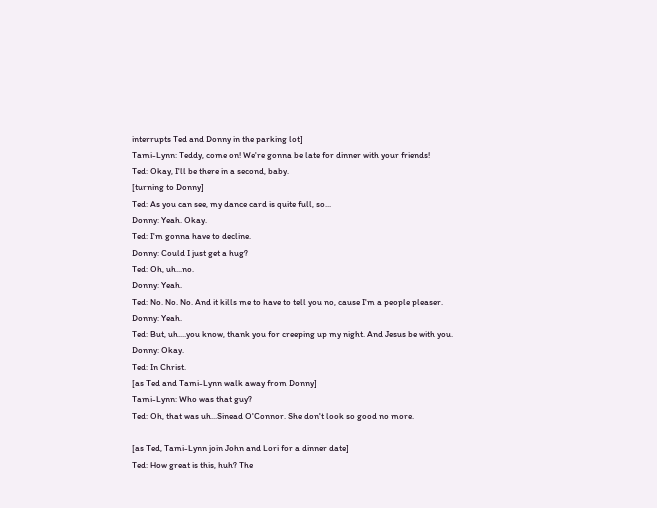interrupts Ted and Donny in the parking lot]
Tami-Lynn: Teddy, come on! We're gonna be late for dinner with your friends!
Ted: Okay, I'll be there in a second, baby.
[turning to Donny]
Ted: As you can see, my dance card is quite full, so...
Donny: Yeah. Okay.
Ted: I'm gonna have to decline.
Donny: Could I just get a hug?
Ted: Oh, uh...no.
Donny: Yeah.
Ted: No. No. No. And it kills me to have to tell you no, cause I'm a people pleaser.
Donny: Yeah.
Ted: But, uh....you know, thank you for creeping up my night. And Jesus be with you.
Donny: Okay.
Ted: In Christ.
[as Ted and Tami-Lynn walk away from Donny]
Tami-Lynn: Who was that guy?
Ted: Oh, that was uh...Sinead O'Connor. She don't look so good no more.

[as Ted, Tami-Lynn join John and Lori for a dinner date]
Ted: How great is this, huh? The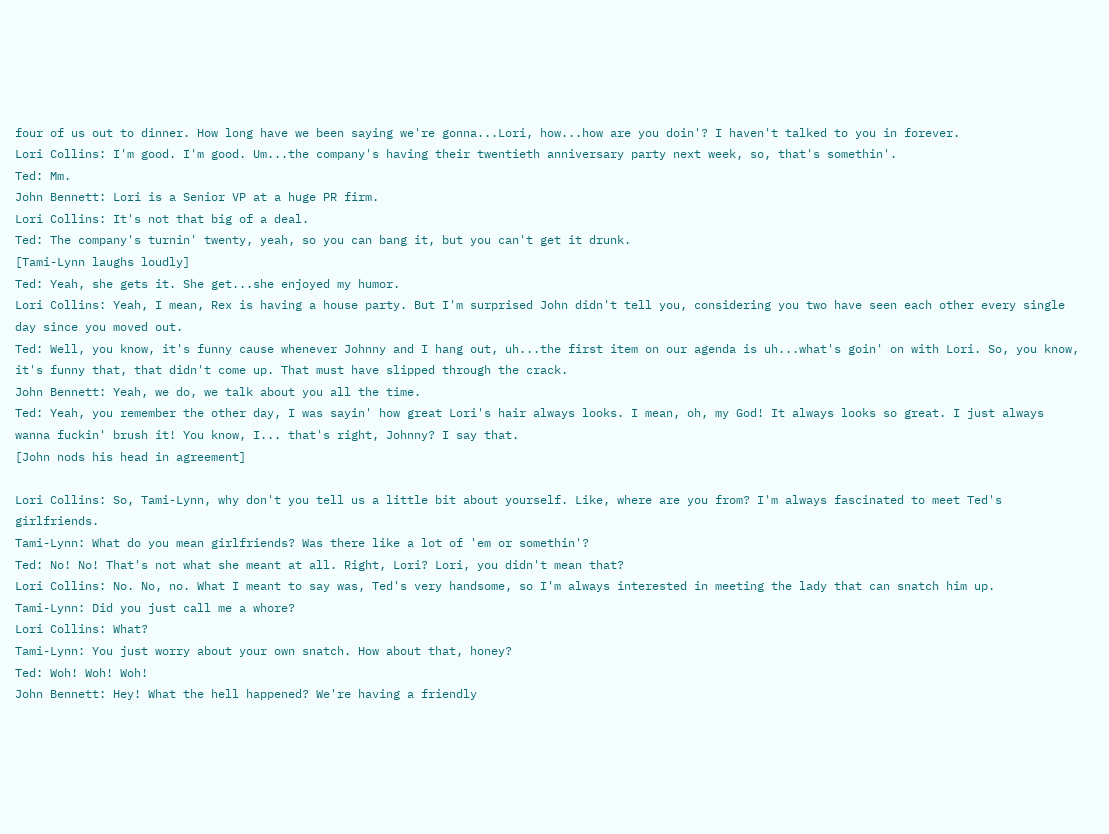four of us out to dinner. How long have we been saying we're gonna...Lori, how...how are you doin'? I haven't talked to you in forever.
Lori Collins: I'm good. I'm good. Um...the company's having their twentieth anniversary party next week, so, that's somethin'.
Ted: Mm.
John Bennett: Lori is a Senior VP at a huge PR firm.
Lori Collins: It's not that big of a deal.
Ted: The company's turnin' twenty, yeah, so you can bang it, but you can't get it drunk.
[Tami-Lynn laughs loudly]
Ted: Yeah, she gets it. She get...she enjoyed my humor.
Lori Collins: Yeah, I mean, Rex is having a house party. But I'm surprised John didn't tell you, considering you two have seen each other every single day since you moved out.
Ted: Well, you know, it's funny cause whenever Johnny and I hang out, uh...the first item on our agenda is uh...what's goin' on with Lori. So, you know, it's funny that, that didn't come up. That must have slipped through the crack.
John Bennett: Yeah, we do, we talk about you all the time.
Ted: Yeah, you remember the other day, I was sayin' how great Lori's hair always looks. I mean, oh, my God! It always looks so great. I just always wanna fuckin' brush it! You know, I... that's right, Johnny? I say that.
[John nods his head in agreement]

Lori Collins: So, Tami-Lynn, why don't you tell us a little bit about yourself. Like, where are you from? I'm always fascinated to meet Ted's girlfriends.
Tami-Lynn: What do you mean girlfriends? Was there like a lot of 'em or somethin'?
Ted: No! No! That's not what she meant at all. Right, Lori? Lori, you didn't mean that?
Lori Collins: No. No, no. What I meant to say was, Ted's very handsome, so I'm always interested in meeting the lady that can snatch him up.
Tami-Lynn: Did you just call me a whore?
Lori Collins: What?
Tami-Lynn: You just worry about your own snatch. How about that, honey?
Ted: Woh! Woh! Woh!
John Bennett: Hey! What the hell happened? We're having a friendly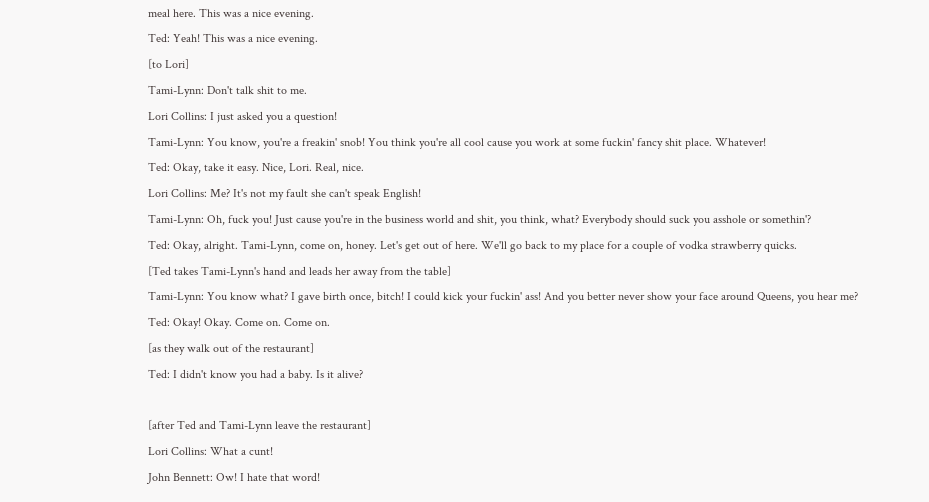meal here. This was a nice evening.
Ted: Yeah! This was a nice evening.
[to Lori]
Tami-Lynn: Don't talk shit to me.
Lori Collins: I just asked you a question!
Tami-Lynn: You know, you're a freakin' snob! You think you're all cool cause you work at some fuckin' fancy shit place. Whatever!
Ted: Okay, take it easy. Nice, Lori. Real, nice.
Lori Collins: Me? It's not my fault she can't speak English!
Tami-Lynn: Oh, fuck you! Just cause you're in the business world and shit, you think, what? Everybody should suck you asshole or somethin'?
Ted: Okay, alright. Tami-Lynn, come on, honey. Let's get out of here. We'll go back to my place for a couple of vodka strawberry quicks.
[Ted takes Tami-Lynn's hand and leads her away from the table]
Tami-Lynn: You know what? I gave birth once, bitch! I could kick your fuckin' ass! And you better never show your face around Queens, you hear me?
Ted: Okay! Okay. Come on. Come on.
[as they walk out of the restaurant]
Ted: I didn't know you had a baby. Is it alive?

[after Ted and Tami-Lynn leave the restaurant]
Lori Collins: What a cunt!
John Bennett: Ow! I hate that word!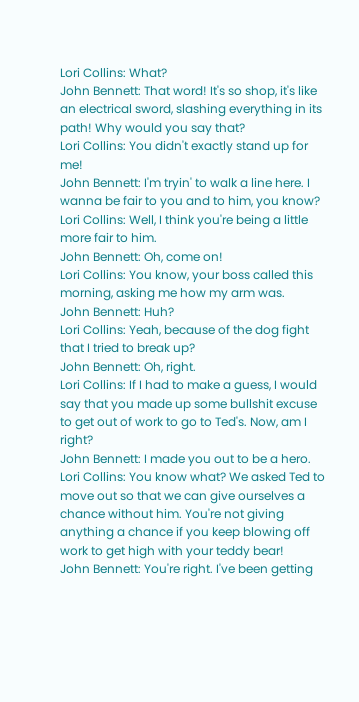Lori Collins: What?
John Bennett: That word! It's so shop, it's like an electrical sword, slashing everything in its path! Why would you say that?
Lori Collins: You didn't exactly stand up for me!
John Bennett: I'm tryin' to walk a line here. I wanna be fair to you and to him, you know?
Lori Collins: Well, I think you're being a little more fair to him.
John Bennett: Oh, come on!
Lori Collins: You know, your boss called this morning, asking me how my arm was.
John Bennett: Huh?
Lori Collins: Yeah, because of the dog fight that I tried to break up?
John Bennett: Oh, right.
Lori Collins: If I had to make a guess, I would say that you made up some bullshit excuse to get out of work to go to Ted's. Now, am I right?
John Bennett: I made you out to be a hero.
Lori Collins: You know what? We asked Ted to move out so that we can give ourselves a chance without him. You're not giving anything a chance if you keep blowing off work to get high with your teddy bear!
John Bennett: You're right. I've been getting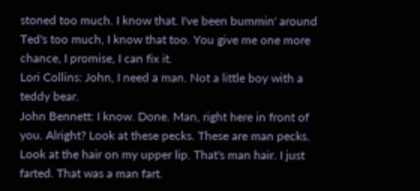stoned too much. I know that. I've been bummin' around Ted's too much, I know that too. You give me one more chance, I promise, I can fix it.
Lori Collins: John, I need a man. Not a little boy with a teddy bear.
John Bennett: I know. Done. Man, right here in front of you. Alright? Look at these pecks. These are man pecks. Look at the hair on my upper lip. That's man hair. I just farted. That was a man fart.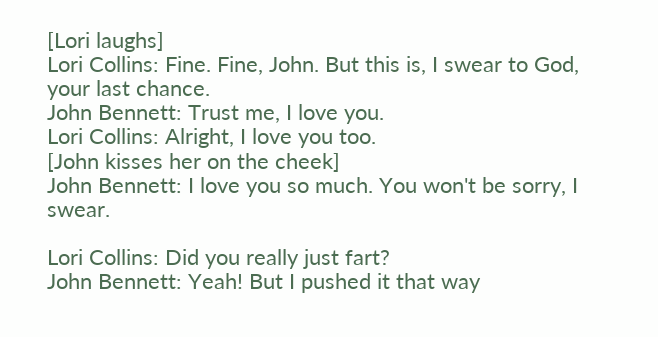[Lori laughs]
Lori Collins: Fine. Fine, John. But this is, I swear to God, your last chance.
John Bennett: Trust me, I love you.
Lori Collins: Alright, I love you too.
[John kisses her on the cheek]
John Bennett: I love you so much. You won't be sorry, I swear.

Lori Collins: Did you really just fart?
John Bennett: Yeah! But I pushed it that way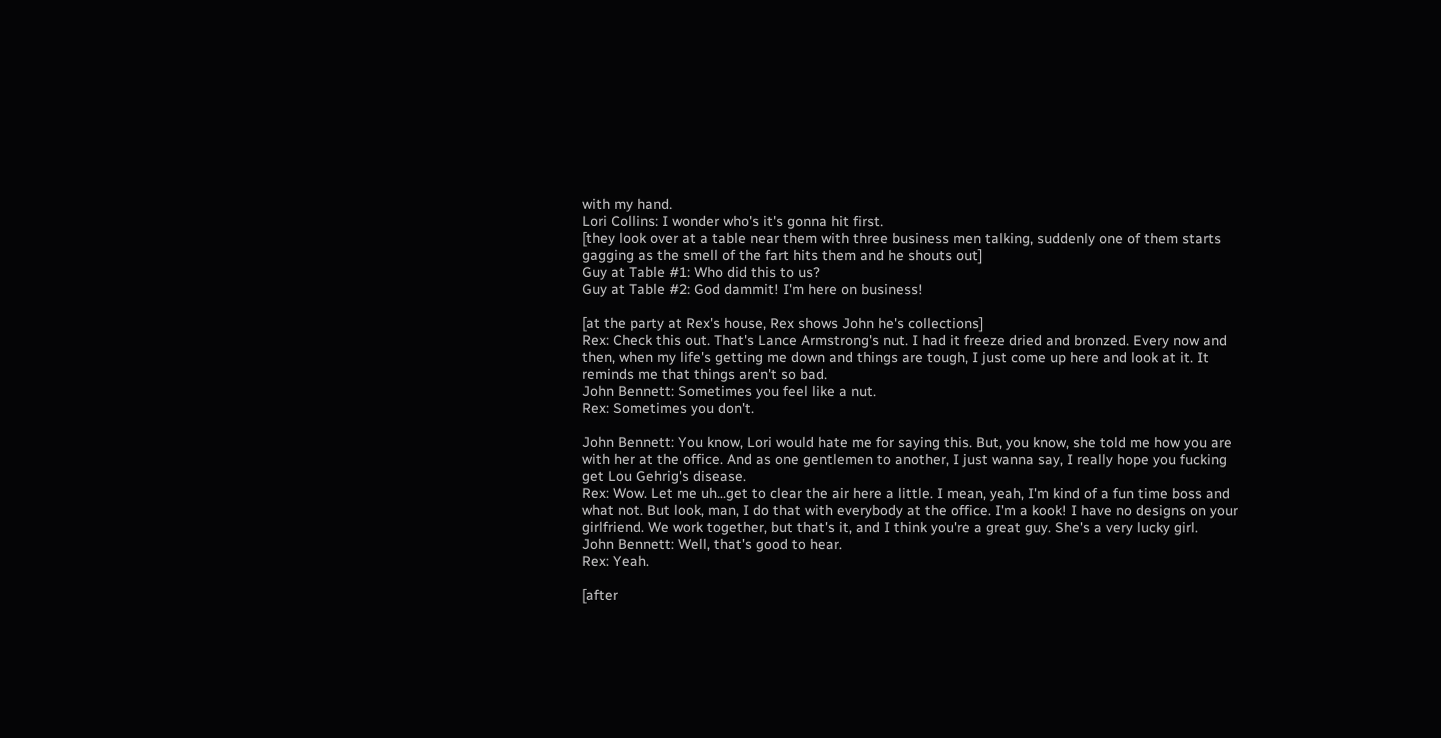with my hand.
Lori Collins: I wonder who's it's gonna hit first.
[they look over at a table near them with three business men talking, suddenly one of them starts gagging as the smell of the fart hits them and he shouts out]
Guy at Table #1: Who did this to us?
Guy at Table #2: God dammit! I'm here on business!

[at the party at Rex's house, Rex shows John he's collections]
Rex: Check this out. That's Lance Armstrong's nut. I had it freeze dried and bronzed. Every now and then, when my life's getting me down and things are tough, I just come up here and look at it. It reminds me that things aren't so bad.
John Bennett: Sometimes you feel like a nut.
Rex: Sometimes you don't.

John Bennett: You know, Lori would hate me for saying this. But, you know, she told me how you are with her at the office. And as one gentlemen to another, I just wanna say, I really hope you fucking get Lou Gehrig's disease.
Rex: Wow. Let me uh...get to clear the air here a little. I mean, yeah, I'm kind of a fun time boss and what not. But look, man, I do that with everybody at the office. I'm a kook! I have no designs on your girlfriend. We work together, but that's it, and I think you're a great guy. She's a very lucky girl.
John Bennett: Well, that's good to hear.
Rex: Yeah.

[after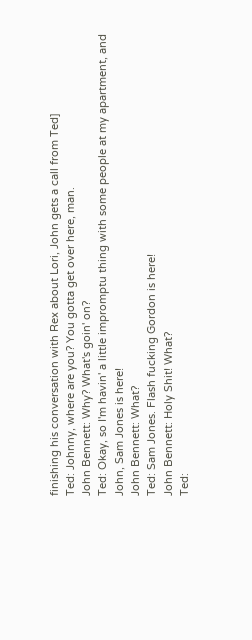finishing his conversation with Rex about Lori, John gets a call from Ted]
Ted: Johnny, where are you? You gotta get over here, man.
John Bennett: Why? What's goin' on?
Ted: Okay, so I'm havin' a little impromptu thing with some people at my apartment, and John, Sam Jones is here!
John Bennett: What?
Ted: Sam Jones. Flash fucking Gordon is here!
John Bennett: Holy Shit! What?
Ted: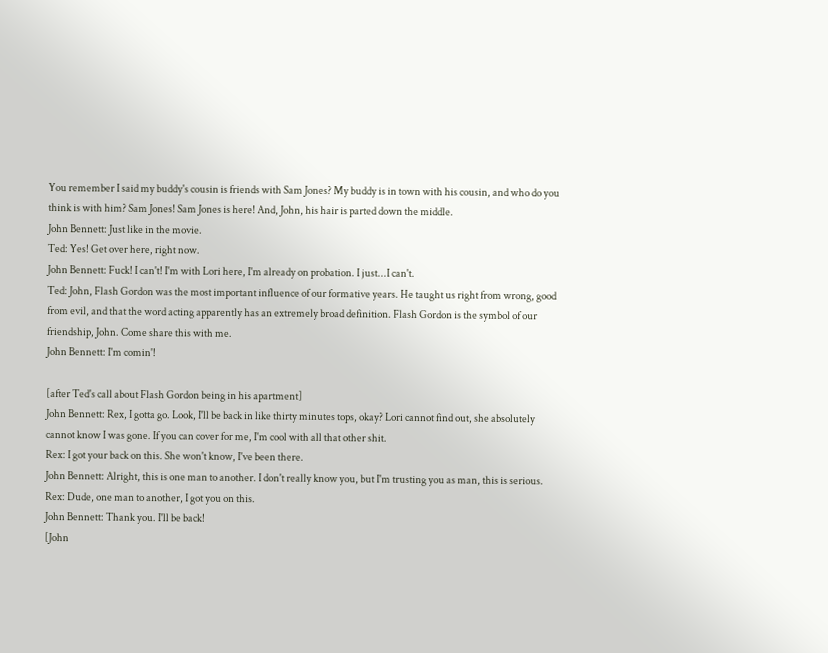You remember I said my buddy's cousin is friends with Sam Jones? My buddy is in town with his cousin, and who do you think is with him? Sam Jones! Sam Jones is here! And, John, his hair is parted down the middle.
John Bennett: Just like in the movie.
Ted: Yes! Get over here, right now.
John Bennett: Fuck! I can't! I'm with Lori here, I'm already on probation. I just...I can't.
Ted: John, Flash Gordon was the most important influence of our formative years. He taught us right from wrong, good from evil, and that the word acting apparently has an extremely broad definition. Flash Gordon is the symbol of our friendship, John. Come share this with me.
John Bennett: I'm comin'!

[after Ted's call about Flash Gordon being in his apartment]
John Bennett: Rex, I gotta go. Look, I'll be back in like thirty minutes tops, okay? Lori cannot find out, she absolutely cannot know I was gone. If you can cover for me, I'm cool with all that other shit.
Rex: I got your back on this. She won't know, I've been there.
John Bennett: Alright, this is one man to another. I don't really know you, but I'm trusting you as man, this is serious.
Rex: Dude, one man to another, I got you on this.
John Bennett: Thank you. I'll be back!
[John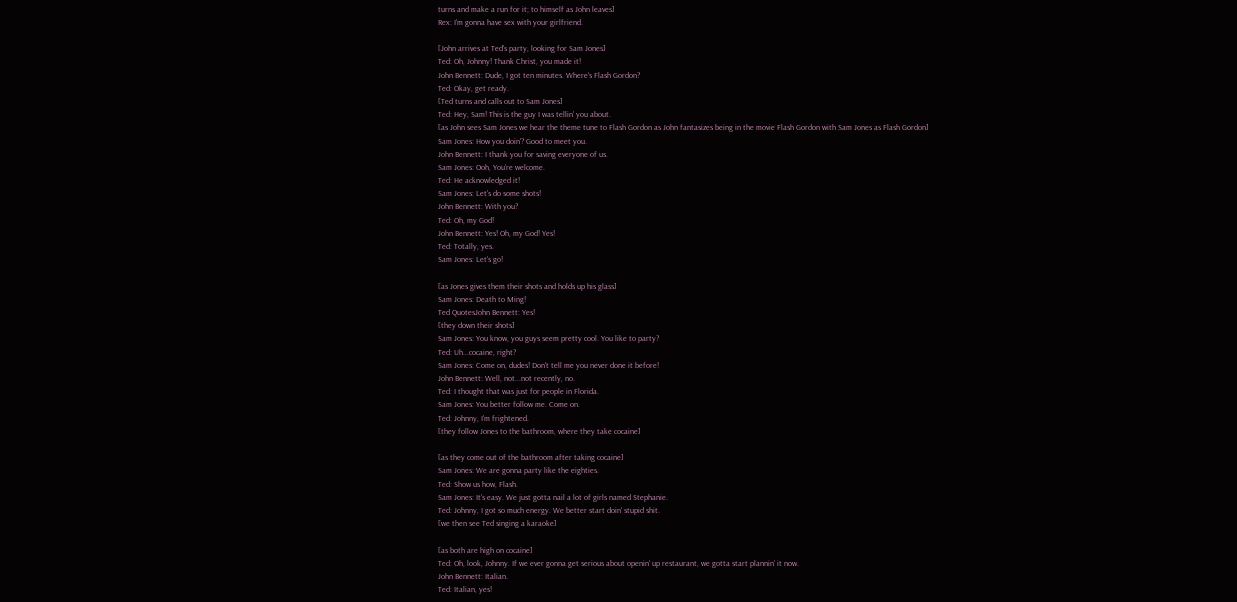turns and make a run for it; to himself as John leaves]
Rex: I'm gonna have sex with your girlfriend.

[John arrives at Ted's party, looking for Sam Jones]
Ted: Oh, Johnny! Thank Christ, you made it!
John Bennett: Dude, I got ten minutes. Where's Flash Gordon?
Ted: Okay, get ready.
[Ted turns and calls out to Sam Jones]
Ted: Hey, Sam! This is the guy I was tellin' you about.
[as John sees Sam Jones we hear the theme tune to Flash Gordon as John fantasizes being in the movie Flash Gordon with Sam Jones as Flash Gordon]
Sam Jones: How you doin'? Good to meet you.
John Bennett: I thank you for saving everyone of us.
Sam Jones: Ooh, You're welcome.
Ted: He acknowledged it!
Sam Jones: Let's do some shots!
John Bennett: With you?
Ted: Oh, my God!
John Bennett: Yes! Oh, my God! Yes!
Ted: Totally, yes.
Sam Jones: Let's go!

[as Jones gives them their shots and holds up his glass]
Sam Jones: Death to Ming!
Ted QuotesJohn Bennett: Yes!
[they down their shots]
Sam Jones: You know, you guys seem pretty cool. You like to party?
Ted: Uh...cocaine, right?
Sam Jones: Come on, dudes! Don't tell me you never done it before!
John Bennett: Well, not...not recently, no.
Ted: I thought that was just for people in Florida.
Sam Jones: You better follow me. Come on.
Ted: Johnny, I'm frightened.
[they follow Jones to the bathroom, where they take cocaine]

[as they come out of the bathroom after taking cocaine]
Sam Jones: We are gonna party like the eighties.
Ted: Show us how, Flash.
Sam Jones: It's easy. We just gotta nail a lot of girls named Stephanie.
Ted: Johnny, I got so much energy. We better start doin' stupid shit.
[we then see Ted singing a karaoke]

[as both are high on cocaine]
Ted: Oh, look, Johnny. If we ever gonna get serious about openin' up restaurant, we gotta start plannin' it now.
John Bennett: Italian.
Ted: Italian, yes!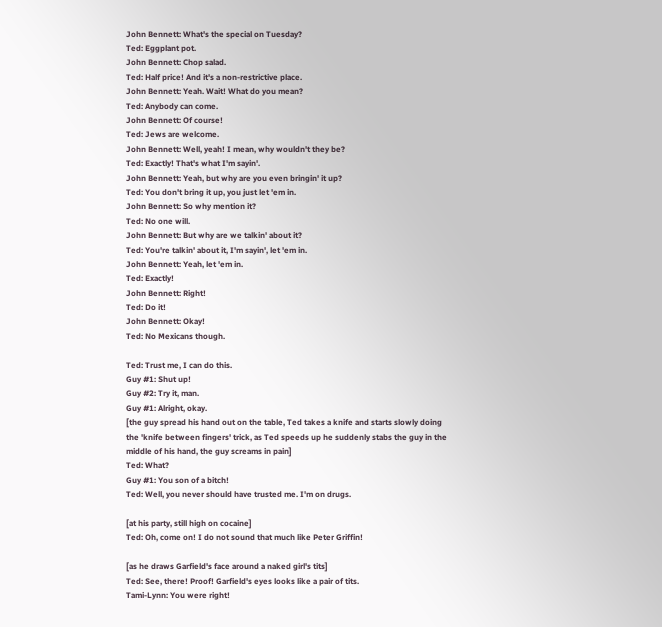John Bennett: What's the special on Tuesday?
Ted: Eggplant pot.
John Bennett: Chop salad.
Ted: Half price! And it's a non-restrictive place.
John Bennett: Yeah. Wait! What do you mean?
Ted: Anybody can come.
John Bennett: Of course!
Ted: Jews are welcome.
John Bennett: Well, yeah! I mean, why wouldn't they be?
Ted: Exactly! That's what I'm sayin'.
John Bennett: Yeah, but why are you even bringin' it up?
Ted: You don't bring it up, you just let 'em in.
John Bennett: So why mention it?
Ted: No one will.
John Bennett: But why are we talkin' about it?
Ted: You're talkin' about it, I'm sayin', let 'em in.
John Bennett: Yeah, let 'em in.
Ted: Exactly!
John Bennett: Right!
Ted: Do it!
John Bennett: Okay!
Ted: No Mexicans though.

Ted: Trust me, I can do this.
Guy #1: Shut up!
Guy #2: Try it, man.
Guy #1: Alright, okay.
[the guy spread his hand out on the table, Ted takes a knife and starts slowly doing the 'knife between fingers' trick, as Ted speeds up he suddenly stabs the guy in the middle of his hand, the guy screams in pain]
Ted: What?
Guy #1: You son of a bitch!
Ted: Well, you never should have trusted me. I'm on drugs.

[at his party, still high on cocaine]
Ted: Oh, come on! I do not sound that much like Peter Griffin!

[as he draws Garfield's face around a naked girl's tits]
Ted: See, there! Proof! Garfield's eyes looks like a pair of tits.
Tami-Lynn: You were right!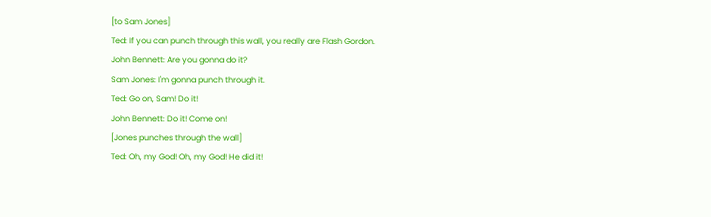[to Sam Jones]
Ted: If you can punch through this wall, you really are Flash Gordon.
John Bennett: Are you gonna do it?
Sam Jones: I'm gonna punch through it.
Ted: Go on, Sam! Do it!
John Bennett: Do it! Come on!
[Jones punches through the wall]
Ted: Oh, my God! Oh, my God! He did it!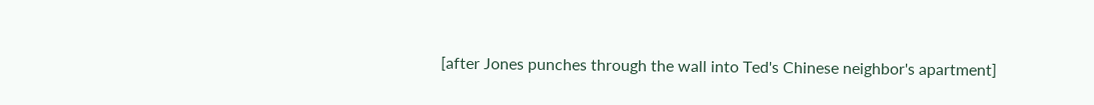[after Jones punches through the wall into Ted's Chinese neighbor's apartment]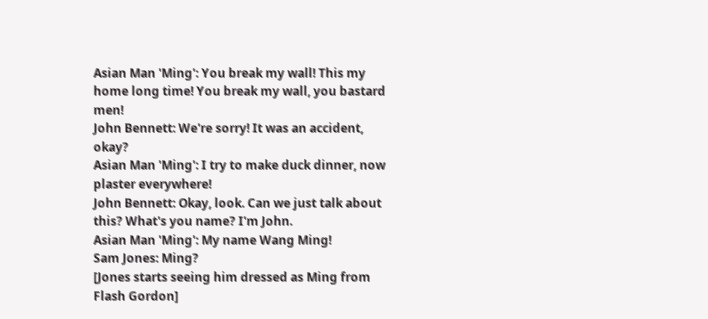Asian Man 'Ming': You break my wall! This my home long time! You break my wall, you bastard men!
John Bennett: We're sorry! It was an accident, okay?
Asian Man 'Ming': I try to make duck dinner, now plaster everywhere!
John Bennett: Okay, look. Can we just talk about this? What's you name? I'm John.
Asian Man 'Ming': My name Wang Ming!
Sam Jones: Ming?
[Jones starts seeing him dressed as Ming from Flash Gordon]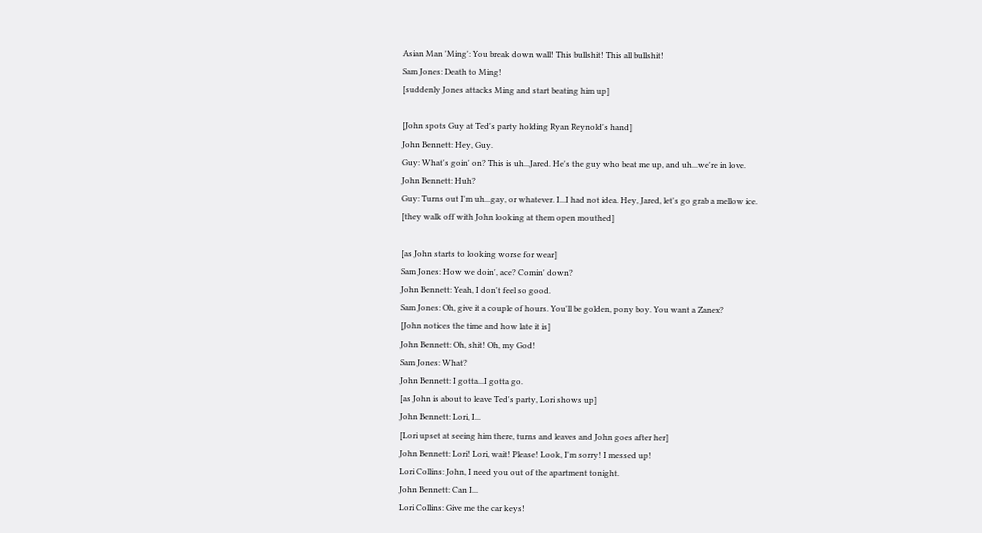Asian Man 'Ming': You break down wall! This bullshit! This all bullshit!
Sam Jones: Death to Ming!
[suddenly Jones attacks Ming and start beating him up]

[John spots Guy at Ted's party holding Ryan Reynold's hand]
John Bennett: Hey, Guy.
Guy: What's goin' on? This is uh...Jared. He's the guy who beat me up, and uh...we're in love.
John Bennett: Huh?
Guy: Turns out I'm uh...gay, or whatever. I...I had not idea. Hey, Jared, let's go grab a mellow ice.
[they walk off with John looking at them open mouthed]

[as John starts to looking worse for wear]
Sam Jones: How we doin', ace? Comin' down?
John Bennett: Yeah, I don't feel so good.
Sam Jones: Oh, give it a couple of hours. You'll be golden, pony boy. You want a Zanex?
[John notices the time and how late it is]
John Bennett: Oh, shit! Oh, my God!
Sam Jones: What?
John Bennett: I gotta...I gotta go.
[as John is about to leave Ted's party, Lori shows up]
John Bennett: Lori, I...
[Lori upset at seeing him there, turns and leaves and John goes after her]
John Bennett: Lori! Lori, wait! Please! Look, I'm sorry! I messed up!
Lori Collins: John, I need you out of the apartment tonight.
John Bennett: Can I...
Lori Collins: Give me the car keys!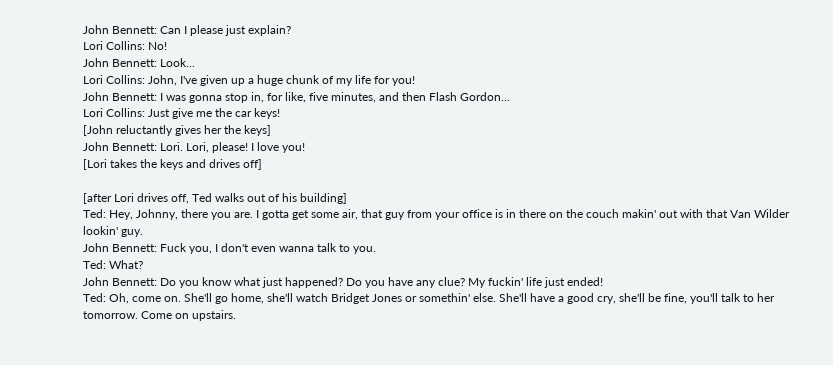John Bennett: Can I please just explain?
Lori Collins: No!
John Bennett: Look...
Lori Collins: John, I've given up a huge chunk of my life for you!
John Bennett: I was gonna stop in, for like, five minutes, and then Flash Gordon...
Lori Collins: Just give me the car keys!
[John reluctantly gives her the keys]
John Bennett: Lori. Lori, please! I love you!
[Lori takes the keys and drives off]

[after Lori drives off, Ted walks out of his building]
Ted: Hey, Johnny, there you are. I gotta get some air, that guy from your office is in there on the couch makin' out with that Van Wilder lookin' guy.
John Bennett: Fuck you, I don't even wanna talk to you.
Ted: What?
John Bennett: Do you know what just happened? Do you have any clue? My fuckin' life just ended!
Ted: Oh, come on. She'll go home, she'll watch Bridget Jones or somethin' else. She'll have a good cry, she'll be fine, you'll talk to her tomorrow. Come on upstairs.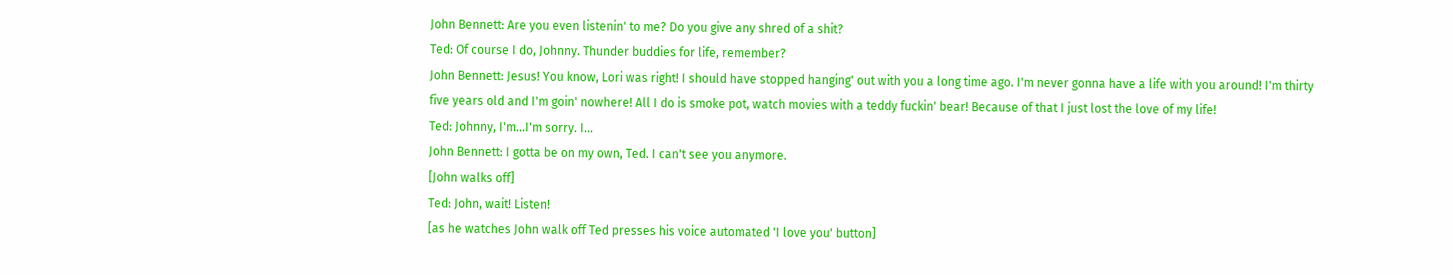John Bennett: Are you even listenin' to me? Do you give any shred of a shit?
Ted: Of course I do, Johnny. Thunder buddies for life, remember?
John Bennett: Jesus! You know, Lori was right! I should have stopped hanging' out with you a long time ago. I'm never gonna have a life with you around! I'm thirty five years old and I'm goin' nowhere! All I do is smoke pot, watch movies with a teddy fuckin' bear! Because of that I just lost the love of my life!
Ted: Johnny, I'm...I'm sorry. I...
John Bennett: I gotta be on my own, Ted. I can't see you anymore.
[John walks off]
Ted: John, wait! Listen!
[as he watches John walk off Ted presses his voice automated 'I love you' button]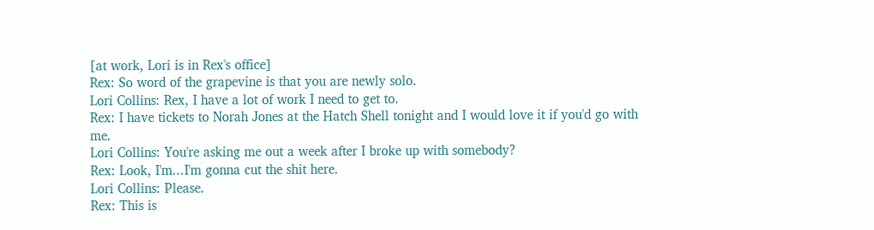[at work, Lori is in Rex's office]
Rex: So word of the grapevine is that you are newly solo.
Lori Collins: Rex, I have a lot of work I need to get to.
Rex: I have tickets to Norah Jones at the Hatch Shell tonight and I would love it if you'd go with me.
Lori Collins: You're asking me out a week after I broke up with somebody?
Rex: Look, I'm...I'm gonna cut the shit here.
Lori Collins: Please.
Rex: This is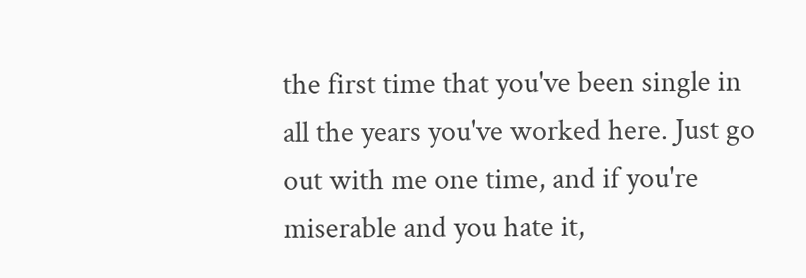the first time that you've been single in all the years you've worked here. Just go out with me one time, and if you're miserable and you hate it,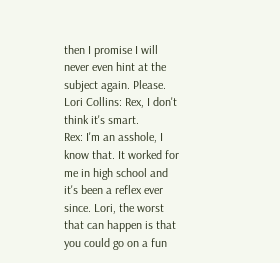then I promise I will never even hint at the subject again. Please.
Lori Collins: Rex, I don't think it's smart.
Rex: I'm an asshole, I know that. It worked for me in high school and it's been a reflex ever since. Lori, the worst that can happen is that you could go on a fun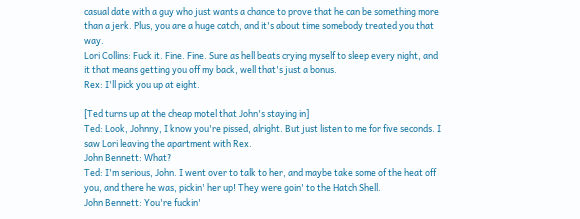casual date with a guy who just wants a chance to prove that he can be something more than a jerk. Plus, you are a huge catch, and it's about time somebody treated you that way.
Lori Collins: Fuck it. Fine. Fine. Sure as hell beats crying myself to sleep every night, and it that means getting you off my back, well that's just a bonus.
Rex: I'll pick you up at eight.

[Ted turns up at the cheap motel that John's staying in]
Ted: Look, Johnny, I know you're pissed, alright. But just listen to me for five seconds. I saw Lori leaving the apartment with Rex.
John Bennett: What?
Ted: I'm serious, John. I went over to talk to her, and maybe take some of the heat off you, and there he was, pickin' her up! They were goin' to the Hatch Shell.
John Bennett: You're fuckin'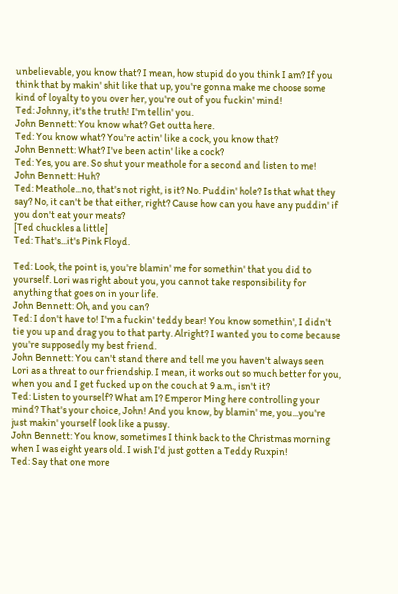unbelievable, you know that? I mean, how stupid do you think I am? If you think that by makin' shit like that up, you're gonna make me choose some kind of loyalty to you over her, you're out of you fuckin' mind!
Ted: Johnny, it's the truth! I'm tellin' you.
John Bennett: You know what? Get outta here.
Ted: You know what? You're actin' like a cock, you know that?
John Bennett: What? I've been actin' like a cock?
Ted: Yes, you are. So shut your meathole for a second and listen to me!
John Bennett: Huh?
Ted: Meathole...no, that's not right, is it? No. Puddin' hole? Is that what they say? No, it can't be that either, right? Cause how can you have any puddin' if you don't eat your meats?
[Ted chuckles a little]
Ted: That's...it's Pink Floyd.

Ted: Look, the point is, you're blamin' me for somethin' that you did to yourself. Lori was right about you, you cannot take responsibility for anything that goes on in your life.
John Bennett: Oh, and you can?
Ted: I don't have to! I'm a fuckin' teddy bear! You know somethin', I didn't tie you up and drag you to that party. Alright? I wanted you to come because you're supposedly my best friend.
John Bennett: You can't stand there and tell me you haven't always seen Lori as a threat to our friendship. I mean, it works out so much better for you, when you and I get fucked up on the couch at 9 a.m., isn't it?
Ted: Listen to yourself? What am I? Emperor Ming here controlling your mind? That's your choice, John! And you know, by blamin' me, you...you're just makin' yourself look like a pussy.
John Bennett: You know, sometimes I think back to the Christmas morning when I was eight years old. I wish I'd just gotten a Teddy Ruxpin!
Ted: Say that one more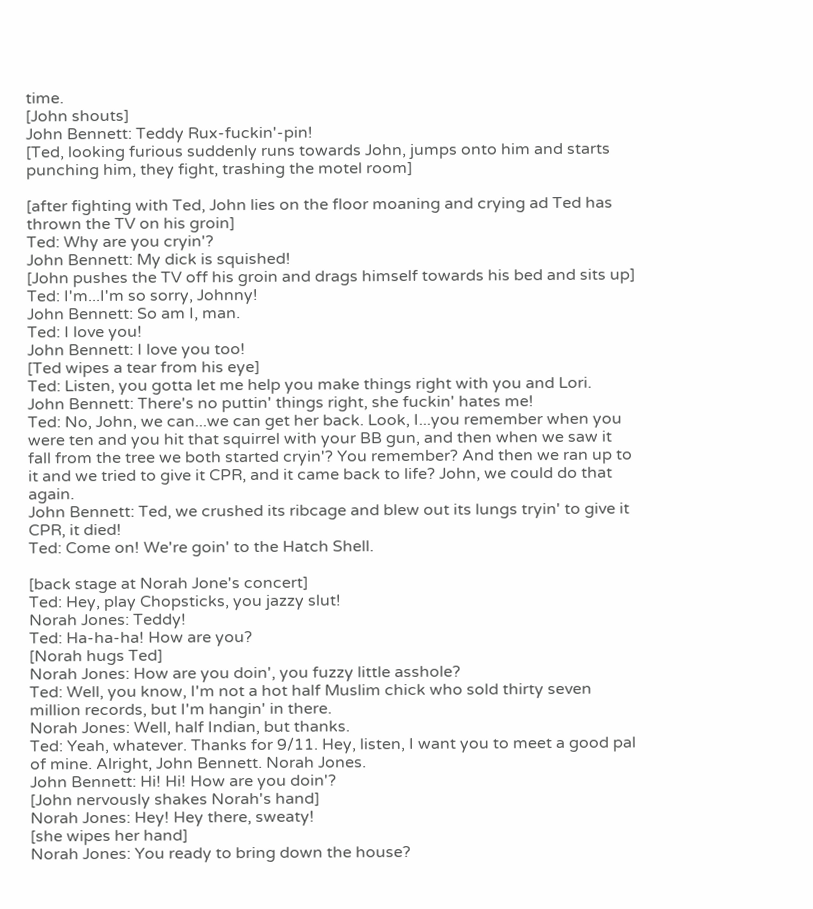time.
[John shouts]
John Bennett: Teddy Rux-fuckin'-pin!
[Ted, looking furious suddenly runs towards John, jumps onto him and starts punching him, they fight, trashing the motel room]

[after fighting with Ted, John lies on the floor moaning and crying ad Ted has thrown the TV on his groin]
Ted: Why are you cryin'?
John Bennett: My dick is squished!
[John pushes the TV off his groin and drags himself towards his bed and sits up]
Ted: I'm...I'm so sorry, Johnny!
John Bennett: So am I, man.
Ted: I love you!
John Bennett: I love you too!
[Ted wipes a tear from his eye]
Ted: Listen, you gotta let me help you make things right with you and Lori.
John Bennett: There's no puttin' things right, she fuckin' hates me!
Ted: No, John, we can...we can get her back. Look, I...you remember when you were ten and you hit that squirrel with your BB gun, and then when we saw it fall from the tree we both started cryin'? You remember? And then we ran up to it and we tried to give it CPR, and it came back to life? John, we could do that again.
John Bennett: Ted, we crushed its ribcage and blew out its lungs tryin' to give it CPR, it died!
Ted: Come on! We're goin' to the Hatch Shell.

[back stage at Norah Jone's concert]
Ted: Hey, play Chopsticks, you jazzy slut!
Norah Jones: Teddy!
Ted: Ha-ha-ha! How are you?
[Norah hugs Ted]
Norah Jones: How are you doin', you fuzzy little asshole?
Ted: Well, you know, I'm not a hot half Muslim chick who sold thirty seven million records, but I'm hangin' in there.
Norah Jones: Well, half Indian, but thanks.
Ted: Yeah, whatever. Thanks for 9/11. Hey, listen, I want you to meet a good pal of mine. Alright, John Bennett. Norah Jones.
John Bennett: Hi! Hi! How are you doin'?
[John nervously shakes Norah's hand]
Norah Jones: Hey! Hey there, sweaty!
[she wipes her hand]
Norah Jones: You ready to bring down the house?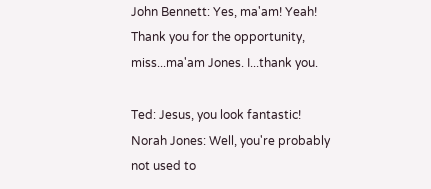John Bennett: Yes, ma'am! Yeah! Thank you for the opportunity, miss...ma'am Jones. I...thank you.

Ted: Jesus, you look fantastic!
Norah Jones: Well, you're probably not used to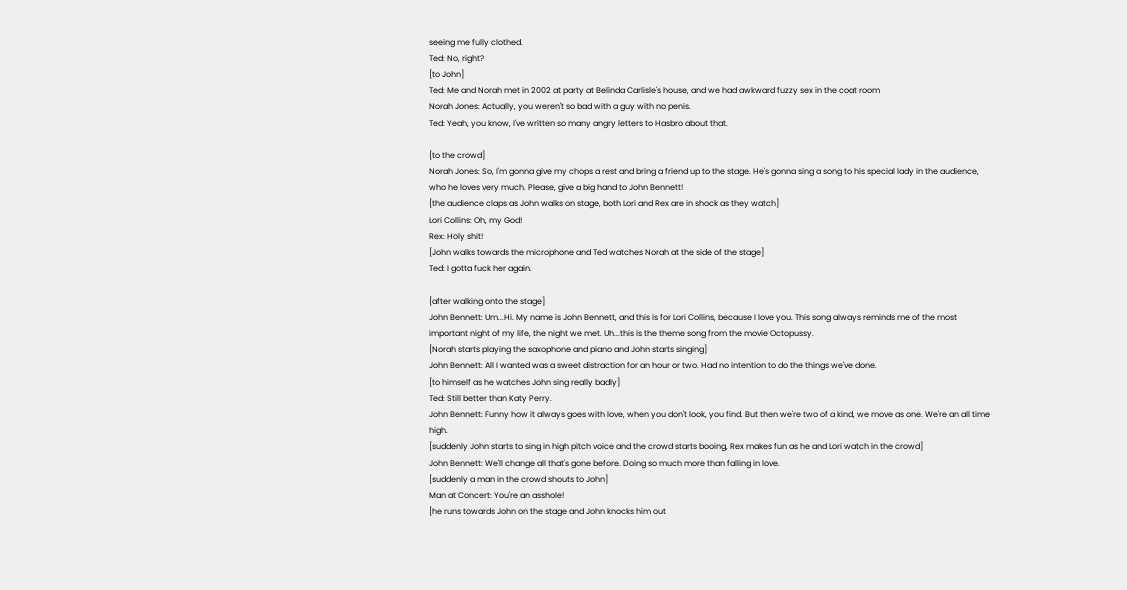seeing me fully clothed.
Ted: No, right?
[to John]
Ted: Me and Norah met in 2002 at party at Belinda Carlisle's house, and we had awkward fuzzy sex in the coat room
Norah Jones: Actually, you weren't so bad with a guy with no penis.
Ted: Yeah, you know, I've written so many angry letters to Hasbro about that.

[to the crowd]
Norah Jones: So, I'm gonna give my chops a rest and bring a friend up to the stage. He's gonna sing a song to his special lady in the audience, who he loves very much. Please, give a big hand to John Bennett!
[the audience claps as John walks on stage, both Lori and Rex are in shock as they watch]
Lori Collins: Oh, my God!
Rex: Holy shit!
[John walks towards the microphone and Ted watches Norah at the side of the stage]
Ted: I gotta fuck her again.

[after walking onto the stage]
John Bennett: Um...Hi. My name is John Bennett, and this is for Lori Collins, because I love you. This song always reminds me of the most important night of my life, the night we met. Uh...this is the theme song from the movie Octopussy.
[Norah starts playing the saxophone and piano and John starts singing]
John Bennett: All I wanted was a sweet distraction for an hour or two. Had no intention to do the things we've done.
[to himself as he watches John sing really badly]
Ted: Still better than Katy Perry.
John Bennett: Funny how it always goes with love, when you don't look, you find. But then we're two of a kind, we move as one. We're an all time high.
[suddenly John starts to sing in high pitch voice and the crowd starts booing, Rex makes fun as he and Lori watch in the crowd]
John Bennett: We'll change all that's gone before. Doing so much more than falling in love.
[suddenly a man in the crowd shouts to John]
Man at Concert: You're an asshole!
[he runs towards John on the stage and John knocks him out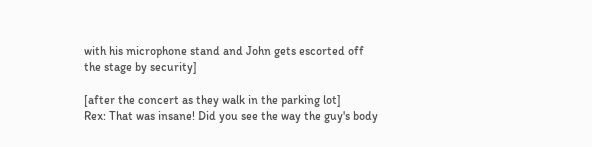with his microphone stand and John gets escorted off the stage by security]

[after the concert as they walk in the parking lot]
Rex: That was insane! Did you see the way the guy's body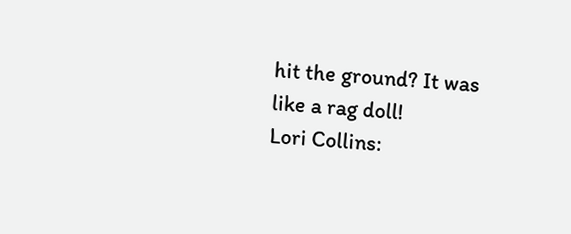hit the ground? It was like a rag doll!
Lori Collins: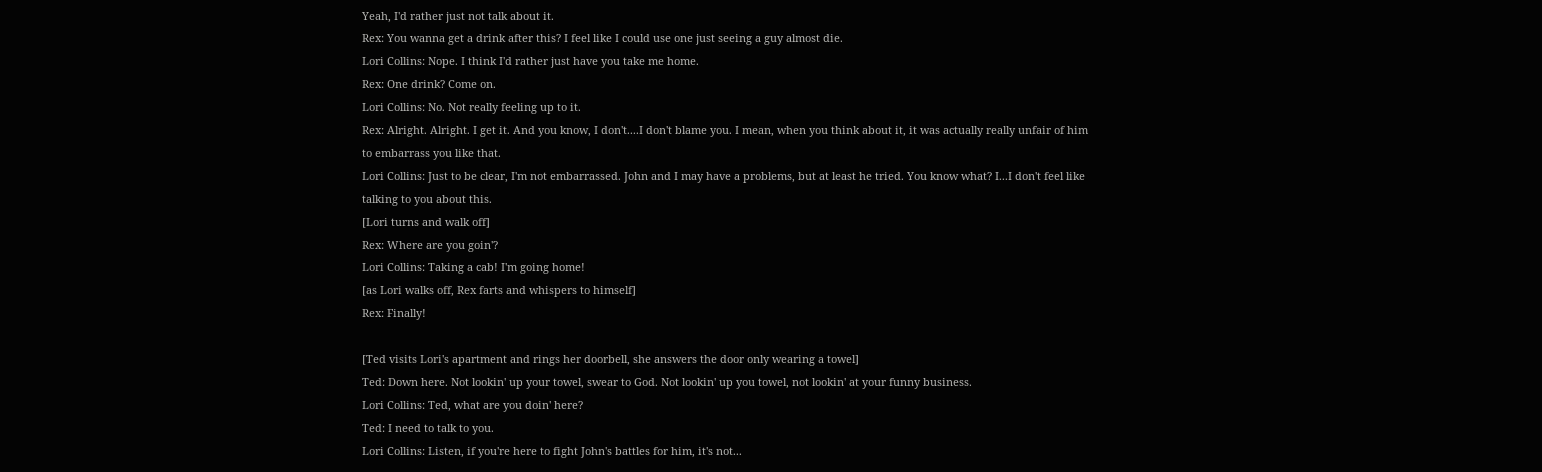Yeah, I'd rather just not talk about it.
Rex: You wanna get a drink after this? I feel like I could use one just seeing a guy almost die.
Lori Collins: Nope. I think I'd rather just have you take me home.
Rex: One drink? Come on.
Lori Collins: No. Not really feeling up to it.
Rex: Alright. Alright. I get it. And you know, I don't....I don't blame you. I mean, when you think about it, it was actually really unfair of him to embarrass you like that.
Lori Collins: Just to be clear, I'm not embarrassed. John and I may have a problems, but at least he tried. You know what? I...I don't feel like talking to you about this.
[Lori turns and walk off]
Rex: Where are you goin'?
Lori Collins: Taking a cab! I'm going home!
[as Lori walks off, Rex farts and whispers to himself]
Rex: Finally!

[Ted visits Lori's apartment and rings her doorbell, she answers the door only wearing a towel]
Ted: Down here. Not lookin' up your towel, swear to God. Not lookin' up you towel, not lookin' at your funny business.
Lori Collins: Ted, what are you doin' here?
Ted: I need to talk to you.
Lori Collins: Listen, if you're here to fight John's battles for him, it's not...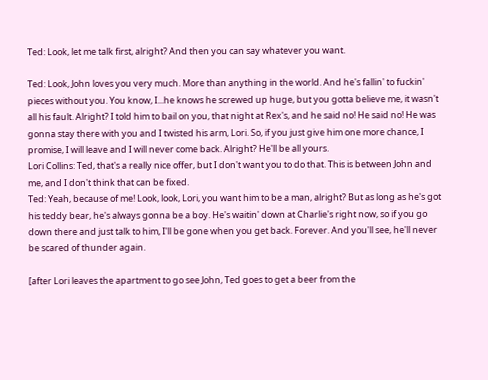Ted: Look, let me talk first, alright? And then you can say whatever you want.

Ted: Look, John loves you very much. More than anything in the world. And he's fallin' to fuckin' pieces without you. You know, I...he knows he screwed up huge, but you gotta believe me, it wasn't all his fault. Alright? I told him to bail on you, that night at Rex's, and he said no! He said no! He was gonna stay there with you and I twisted his arm, Lori. So, if you just give him one more chance, I promise, I will leave and I will never come back. Alright? He'll be all yours.
Lori Collins: Ted, that's a really nice offer, but I don't want you to do that. This is between John and me, and I don't think that can be fixed.
Ted: Yeah, because of me! Look, look, Lori, you want him to be a man, alright? But as long as he's got his teddy bear, he's always gonna be a boy. He's waitin' down at Charlie's right now, so if you go down there and just talk to him, I'll be gone when you get back. Forever. And you'll see, he'll never be scared of thunder again.

[after Lori leaves the apartment to go see John, Ted goes to get a beer from the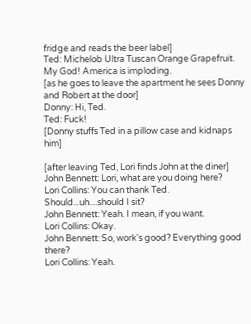fridge and reads the beer label]
Ted: Michelob Ultra Tuscan Orange Grapefruit. My God! America is imploding.
[as he goes to leave the apartment he sees Donny and Robert at the door]
Donny: Hi, Ted.
Ted: Fuck!
[Donny stuffs Ted in a pillow case and kidnaps him]

[after leaving Ted, Lori finds John at the diner]
John Bennett: Lori, what are you doing here?
Lori Collins: You can thank Ted. Should...uh....should I sit?
John Bennett: Yeah. I mean, if you want.
Lori Collins: Okay.
John Bennett: So, work's good? Everything good there?
Lori Collins: Yeah.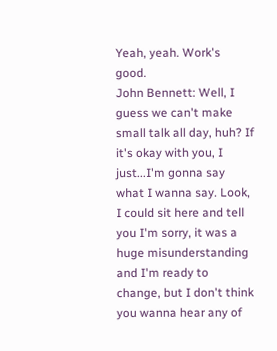Yeah, yeah. Work's good.
John Bennett: Well, I guess we can't make small talk all day, huh? If it's okay with you, I just...I'm gonna say what I wanna say. Look, I could sit here and tell you I'm sorry, it was a huge misunderstanding and I'm ready to change, but I don't think you wanna hear any of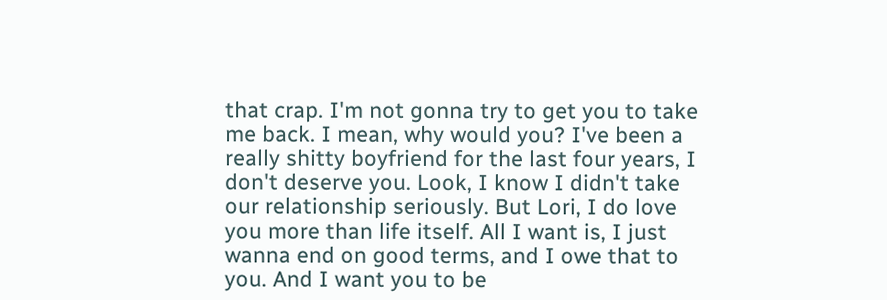that crap. I'm not gonna try to get you to take me back. I mean, why would you? I've been a really shitty boyfriend for the last four years, I don't deserve you. Look, I know I didn't take our relationship seriously. But Lori, I do love you more than life itself. All I want is, I just wanna end on good terms, and I owe that to you. And I want you to be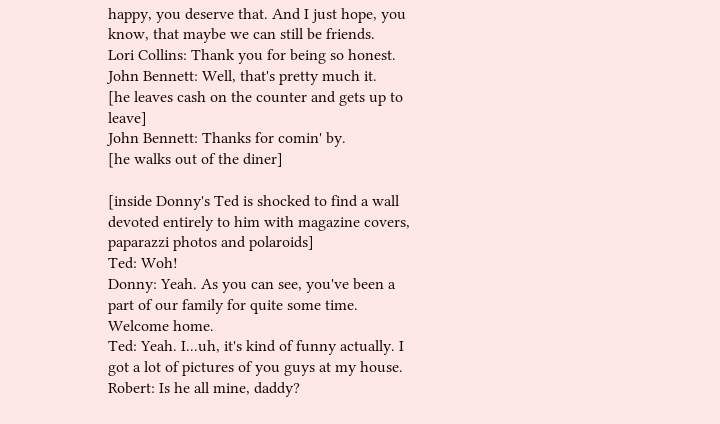happy, you deserve that. And I just hope, you know, that maybe we can still be friends.
Lori Collins: Thank you for being so honest.
John Bennett: Well, that's pretty much it.
[he leaves cash on the counter and gets up to leave]
John Bennett: Thanks for comin' by.
[he walks out of the diner]

[inside Donny's Ted is shocked to find a wall devoted entirely to him with magazine covers, paparazzi photos and polaroids]
Ted: Woh!
Donny: Yeah. As you can see, you've been a part of our family for quite some time. Welcome home.
Ted: Yeah. I...uh, it's kind of funny actually. I got a lot of pictures of you guys at my house.
Robert: Is he all mine, daddy?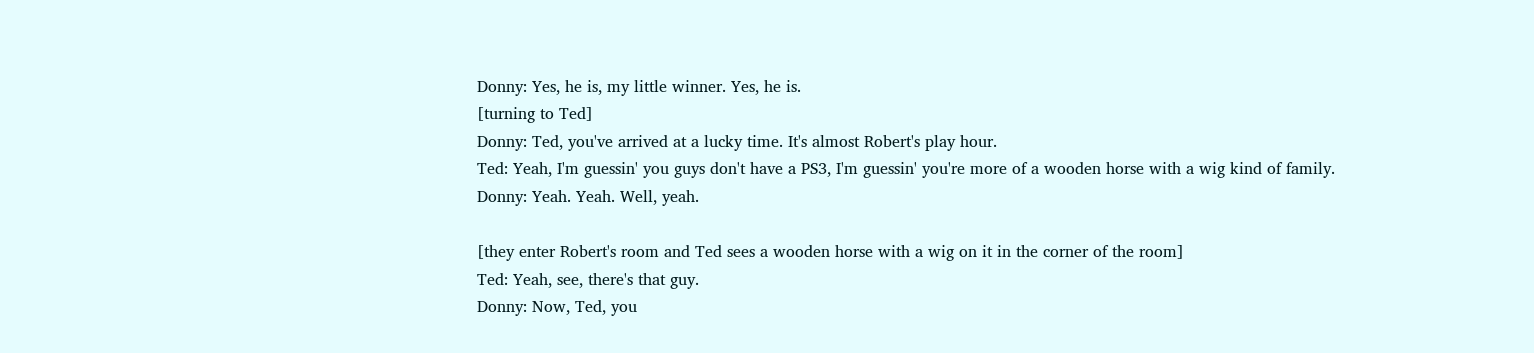Donny: Yes, he is, my little winner. Yes, he is.
[turning to Ted]
Donny: Ted, you've arrived at a lucky time. It's almost Robert's play hour.
Ted: Yeah, I'm guessin' you guys don't have a PS3, I'm guessin' you're more of a wooden horse with a wig kind of family.
Donny: Yeah. Yeah. Well, yeah.

[they enter Robert's room and Ted sees a wooden horse with a wig on it in the corner of the room]
Ted: Yeah, see, there's that guy.
Donny: Now, Ted, you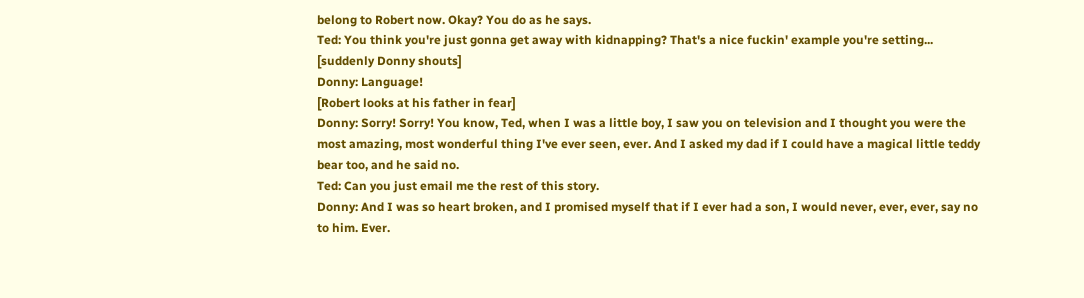belong to Robert now. Okay? You do as he says.
Ted: You think you're just gonna get away with kidnapping? That's a nice fuckin' example you're setting...
[suddenly Donny shouts]
Donny: Language!
[Robert looks at his father in fear]
Donny: Sorry! Sorry! You know, Ted, when I was a little boy, I saw you on television and I thought you were the most amazing, most wonderful thing I've ever seen, ever. And I asked my dad if I could have a magical little teddy bear too, and he said no.
Ted: Can you just email me the rest of this story.
Donny: And I was so heart broken, and I promised myself that if I ever had a son, I would never, ever, ever, say no to him. Ever.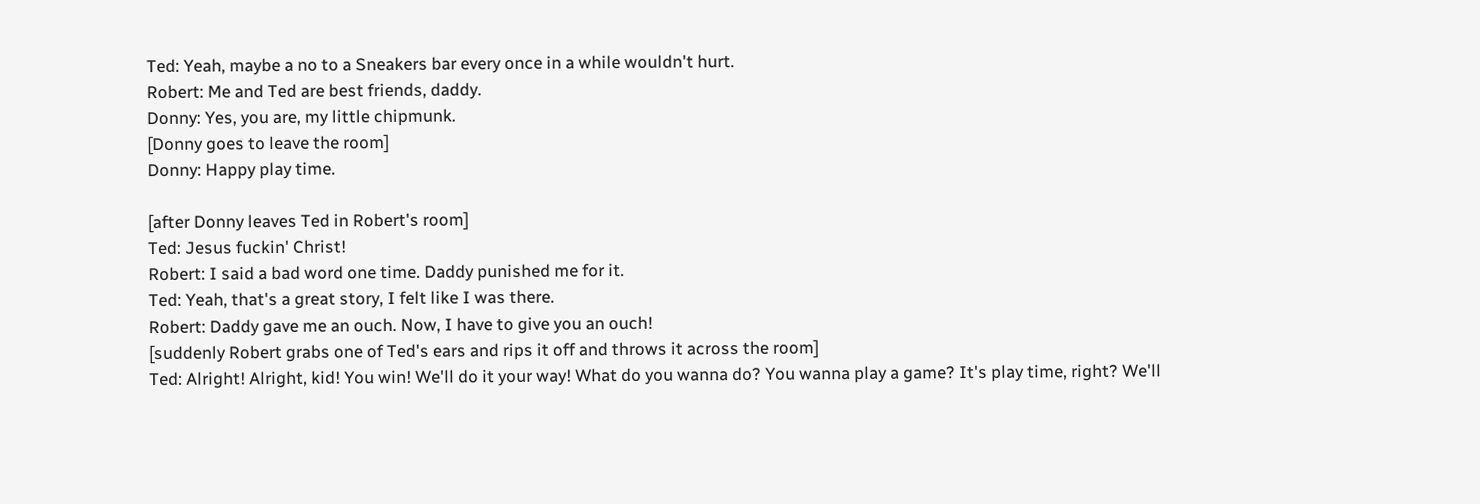Ted: Yeah, maybe a no to a Sneakers bar every once in a while wouldn't hurt.
Robert: Me and Ted are best friends, daddy.
Donny: Yes, you are, my little chipmunk.
[Donny goes to leave the room]
Donny: Happy play time.

[after Donny leaves Ted in Robert's room]
Ted: Jesus fuckin' Christ!
Robert: I said a bad word one time. Daddy punished me for it.
Ted: Yeah, that's a great story, I felt like I was there.
Robert: Daddy gave me an ouch. Now, I have to give you an ouch!
[suddenly Robert grabs one of Ted's ears and rips it off and throws it across the room]
Ted: Alright! Alright, kid! You win! We'll do it your way! What do you wanna do? You wanna play a game? It's play time, right? We'll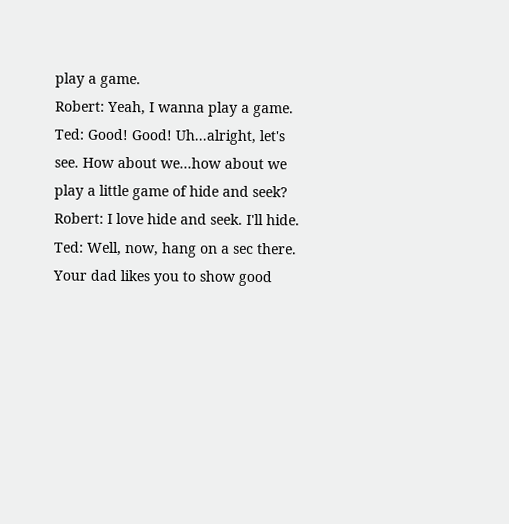play a game.
Robert: Yeah, I wanna play a game.
Ted: Good! Good! Uh...alright, let's see. How about we...how about we play a little game of hide and seek?
Robert: I love hide and seek. I'll hide.
Ted: Well, now, hang on a sec there. Your dad likes you to show good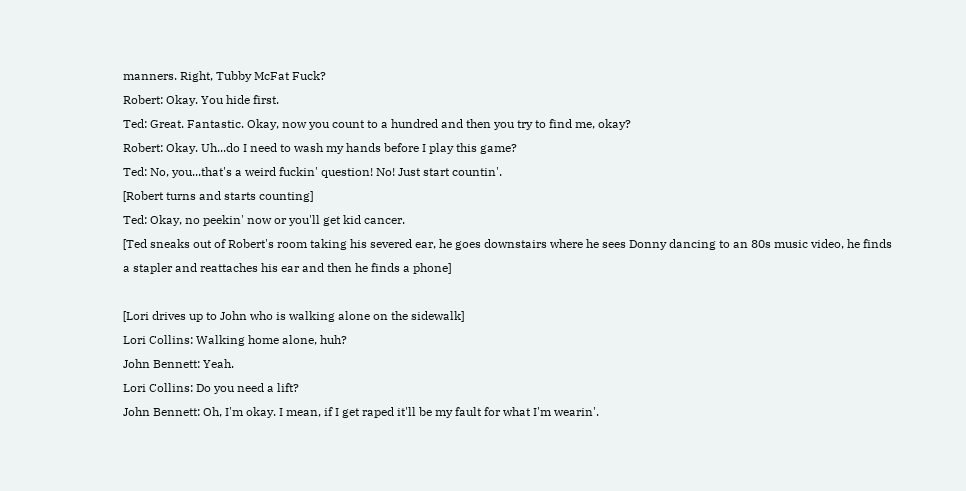manners. Right, Tubby McFat Fuck?
Robert: Okay. You hide first.
Ted: Great. Fantastic. Okay, now you count to a hundred and then you try to find me, okay?
Robert: Okay. Uh...do I need to wash my hands before I play this game?
Ted: No, you...that's a weird fuckin' question! No! Just start countin'.
[Robert turns and starts counting]
Ted: Okay, no peekin' now or you'll get kid cancer.
[Ted sneaks out of Robert's room taking his severed ear, he goes downstairs where he sees Donny dancing to an 80s music video, he finds a stapler and reattaches his ear and then he finds a phone]

[Lori drives up to John who is walking alone on the sidewalk]
Lori Collins: Walking home alone, huh?
John Bennett: Yeah.
Lori Collins: Do you need a lift?
John Bennett: Oh, I'm okay. I mean, if I get raped it'll be my fault for what I'm wearin'.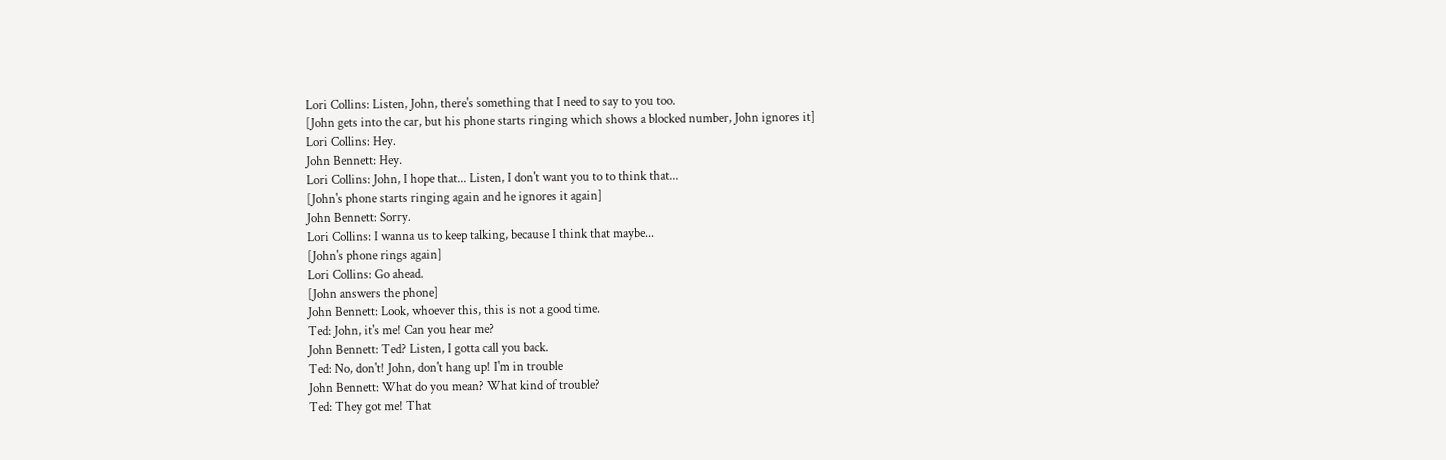Lori Collins: Listen, John, there's something that I need to say to you too.
[John gets into the car, but his phone starts ringing which shows a blocked number, John ignores it]
Lori Collins: Hey.
John Bennett: Hey.
Lori Collins: John, I hope that... Listen, I don't want you to to think that...
[John's phone starts ringing again and he ignores it again]
John Bennett: Sorry.
Lori Collins: I wanna us to keep talking, because I think that maybe...
[John's phone rings again]
Lori Collins: Go ahead.
[John answers the phone]
John Bennett: Look, whoever this, this is not a good time.
Ted: John, it's me! Can you hear me?
John Bennett: Ted? Listen, I gotta call you back.
Ted: No, don't! John, don't hang up! I'm in trouble
John Bennett: What do you mean? What kind of trouble?
Ted: They got me! That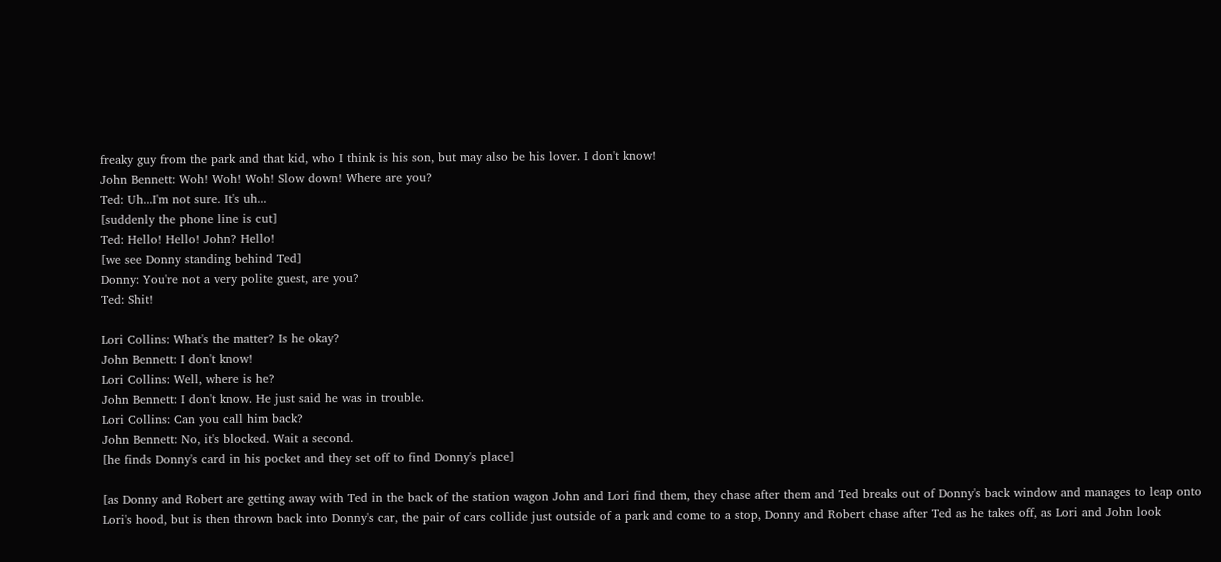freaky guy from the park and that kid, who I think is his son, but may also be his lover. I don't know!
John Bennett: Woh! Woh! Woh! Slow down! Where are you?
Ted: Uh...I'm not sure. It's uh...
[suddenly the phone line is cut]
Ted: Hello! Hello! John? Hello!
[we see Donny standing behind Ted]
Donny: You're not a very polite guest, are you?
Ted: Shit!

Lori Collins: What's the matter? Is he okay?
John Bennett: I don't know!
Lori Collins: Well, where is he?
John Bennett: I don't know. He just said he was in trouble.
Lori Collins: Can you call him back?
John Bennett: No, it's blocked. Wait a second.
[he finds Donny's card in his pocket and they set off to find Donny's place]

[as Donny and Robert are getting away with Ted in the back of the station wagon John and Lori find them, they chase after them and Ted breaks out of Donny's back window and manages to leap onto Lori's hood, but is then thrown back into Donny's car, the pair of cars collide just outside of a park and come to a stop, Donny and Robert chase after Ted as he takes off, as Lori and John look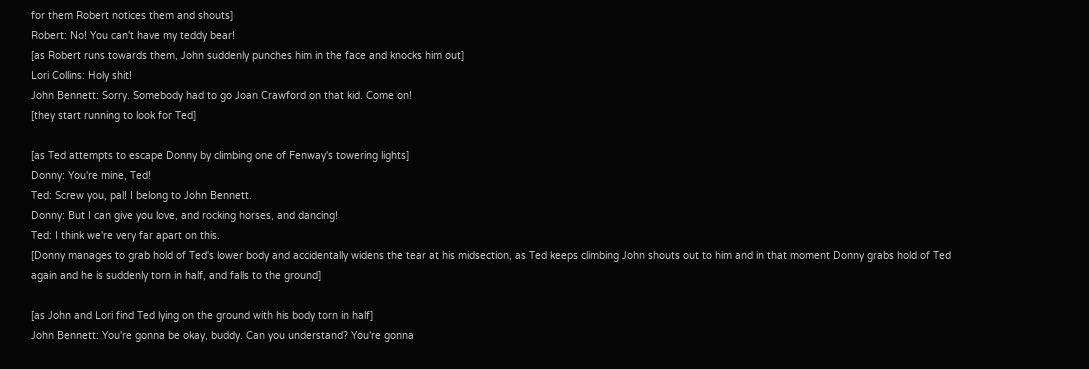for them Robert notices them and shouts]
Robert: No! You can't have my teddy bear!
[as Robert runs towards them, John suddenly punches him in the face and knocks him out]
Lori Collins: Holy shit!
John Bennett: Sorry. Somebody had to go Joan Crawford on that kid. Come on!
[they start running to look for Ted]

[as Ted attempts to escape Donny by climbing one of Fenway's towering lights]
Donny: You're mine, Ted!
Ted: Screw you, pal! I belong to John Bennett.
Donny: But I can give you love, and rocking horses, and dancing!
Ted: I think we're very far apart on this.
[Donny manages to grab hold of Ted's lower body and accidentally widens the tear at his midsection, as Ted keeps climbing John shouts out to him and in that moment Donny grabs hold of Ted again and he is suddenly torn in half, and falls to the ground]

[as John and Lori find Ted lying on the ground with his body torn in half]
John Bennett: You're gonna be okay, buddy. Can you understand? You're gonna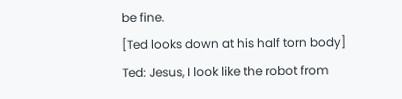be fine.
[Ted looks down at his half torn body]
Ted: Jesus, I look like the robot from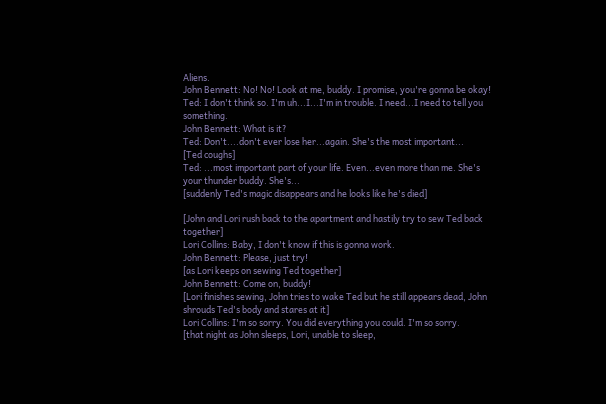Aliens.
John Bennett: No! No! Look at me, buddy. I promise, you're gonna be okay!
Ted: I don't think so. I'm uh...I...I'm in trouble. I need...I need to tell you something.
John Bennett: What is it?
Ted: Don't....don't ever lose her...again. She's the most important...
[Ted coughs]
Ted: ...most important part of your life. Even...even more than me. She's your thunder buddy. She's...
[suddenly Ted's magic disappears and he looks like he's died]

[John and Lori rush back to the apartment and hastily try to sew Ted back together]
Lori Collins: Baby, I don't know if this is gonna work.
John Bennett: Please, just try!
[as Lori keeps on sewing Ted together]
John Bennett: Come on, buddy!
[Lori finishes sewing, John tries to wake Ted but he still appears dead, John shrouds Ted's body and stares at it]
Lori Collins: I'm so sorry. You did everything you could. I'm so sorry.
[that night as John sleeps, Lori, unable to sleep,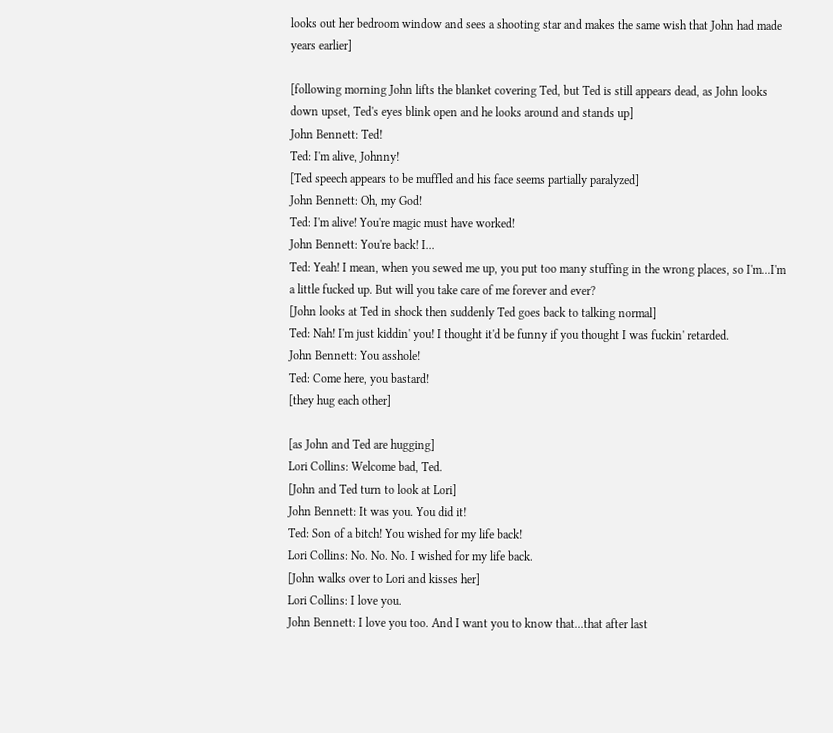looks out her bedroom window and sees a shooting star and makes the same wish that John had made years earlier]

[following morning John lifts the blanket covering Ted, but Ted is still appears dead, as John looks down upset, Ted's eyes blink open and he looks around and stands up]
John Bennett: Ted!
Ted: I'm alive, Johnny!
[Ted speech appears to be muffled and his face seems partially paralyzed]
John Bennett: Oh, my God!
Ted: I'm alive! You're magic must have worked!
John Bennett: You're back! I...
Ted: Yeah! I mean, when you sewed me up, you put too many stuffing in the wrong places, so I'm...I'm a little fucked up. But will you take care of me forever and ever?
[John looks at Ted in shock then suddenly Ted goes back to talking normal]
Ted: Nah! I'm just kiddin' you! I thought it'd be funny if you thought I was fuckin' retarded.
John Bennett: You asshole!
Ted: Come here, you bastard!
[they hug each other]

[as John and Ted are hugging]
Lori Collins: Welcome bad, Ted.
[John and Ted turn to look at Lori]
John Bennett: It was you. You did it!
Ted: Son of a bitch! You wished for my life back!
Lori Collins: No. No. No. I wished for my life back.
[John walks over to Lori and kisses her]
Lori Collins: I love you.
John Bennett: I love you too. And I want you to know that...that after last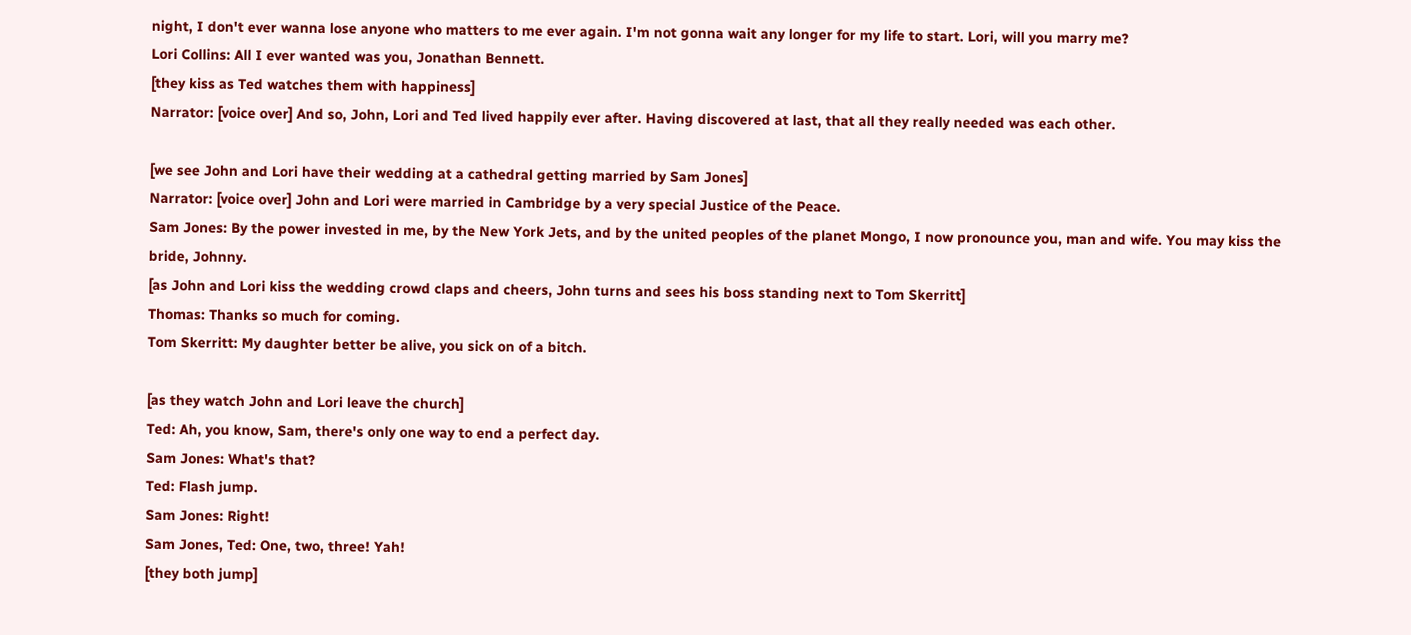night, I don't ever wanna lose anyone who matters to me ever again. I'm not gonna wait any longer for my life to start. Lori, will you marry me?
Lori Collins: All I ever wanted was you, Jonathan Bennett.
[they kiss as Ted watches them with happiness]
Narrator: [voice over] And so, John, Lori and Ted lived happily ever after. Having discovered at last, that all they really needed was each other.

[we see John and Lori have their wedding at a cathedral getting married by Sam Jones]
Narrator: [voice over] John and Lori were married in Cambridge by a very special Justice of the Peace.
Sam Jones: By the power invested in me, by the New York Jets, and by the united peoples of the planet Mongo, I now pronounce you, man and wife. You may kiss the bride, Johnny.
[as John and Lori kiss the wedding crowd claps and cheers, John turns and sees his boss standing next to Tom Skerritt]
Thomas: Thanks so much for coming.
Tom Skerritt: My daughter better be alive, you sick on of a bitch.

[as they watch John and Lori leave the church]
Ted: Ah, you know, Sam, there's only one way to end a perfect day.
Sam Jones: What's that?
Ted: Flash jump.
Sam Jones: Right!
Sam Jones, Ted: One, two, three! Yah!
[they both jump]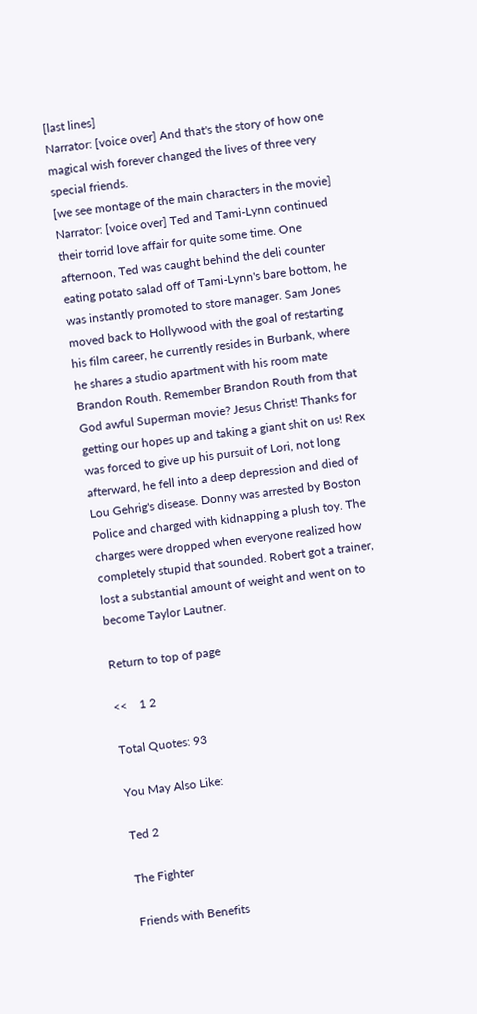[last lines]
Narrator: [voice over] And that's the story of how one magical wish forever changed the lives of three very special friends.
[we see montage of the main characters in the movie]
Narrator: [voice over] Ted and Tami-Lynn continued their torrid love affair for quite some time. One afternoon, Ted was caught behind the deli counter eating potato salad off of Tami-Lynn's bare bottom, he was instantly promoted to store manager. Sam Jones moved back to Hollywood with the goal of restarting his film career, he currently resides in Burbank, where he shares a studio apartment with his room mate Brandon Routh. Remember Brandon Routh from that God awful Superman movie? Jesus Christ! Thanks for getting our hopes up and taking a giant shit on us! Rex was forced to give up his pursuit of Lori, not long afterward, he fell into a deep depression and died of Lou Gehrig's disease. Donny was arrested by Boston Police and charged with kidnapping a plush toy. The charges were dropped when everyone realized how completely stupid that sounded. Robert got a trainer, lost a substantial amount of weight and went on to become Taylor Lautner.

Return to top of page

<<    1 2

Total Quotes: 93

You May Also Like:

Ted 2

The Fighter

Friends with Benefits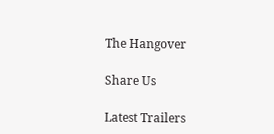The Hangover

Share Us

Latest Trailers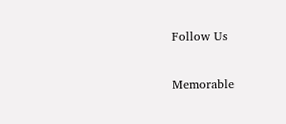Follow Us

Memorable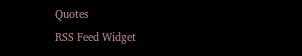Quotes
RSS Feed Widget